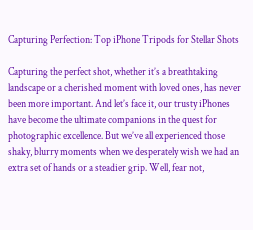Capturing Perfection: Top iPhone Tripods for Stellar Shots

Capturing the perfect shot, whether it’s a breathtaking landscape or a cherished moment with loved ones, has never been more important. And let’s face it, our trusty iPhones have become the ultimate companions in the quest for photographic excellence. But we’ve all experienced those shaky, blurry moments when we desperately wish we had an extra set of hands or a steadier grip. Well, fear not,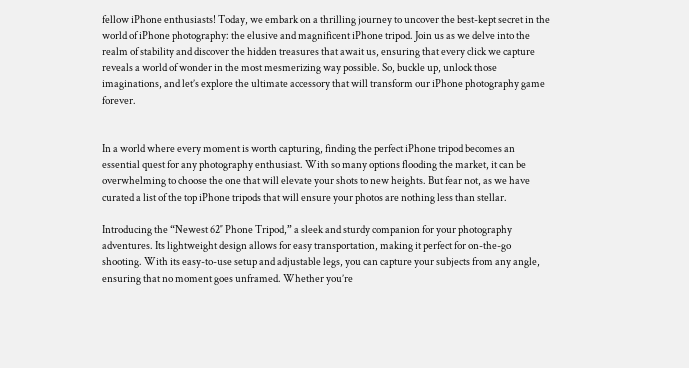fellow iPhone enthusiasts! Today, we embark on a thrilling journey to uncover the best-kept secret in the world of iPhone photography: the elusive and magnificent iPhone tripod. Join us as we delve into the realm of stability and discover the hidden treasures that await us, ensuring that every click we capture reveals a world of wonder in the most mesmerizing way possible. So, buckle up, unlock those imaginations, and let’s explore the ultimate accessory that will transform our iPhone photography game forever.


In a world where every moment is worth capturing, finding the perfect iPhone tripod becomes an essential quest for any photography enthusiast. With so many options flooding the market, it can be overwhelming to choose the one that will elevate your shots to new heights. But fear not, as we have curated a list of the top iPhone tripods that will ensure your photos are nothing less than stellar.

Introducing the “Newest 62″ Phone Tripod,” a sleek and sturdy companion for your photography adventures. Its lightweight design allows for easy transportation, making it perfect for on-the-go shooting. With its easy-to-use setup and adjustable legs, you can capture your subjects from any angle, ensuring that no moment goes unframed. Whether you’re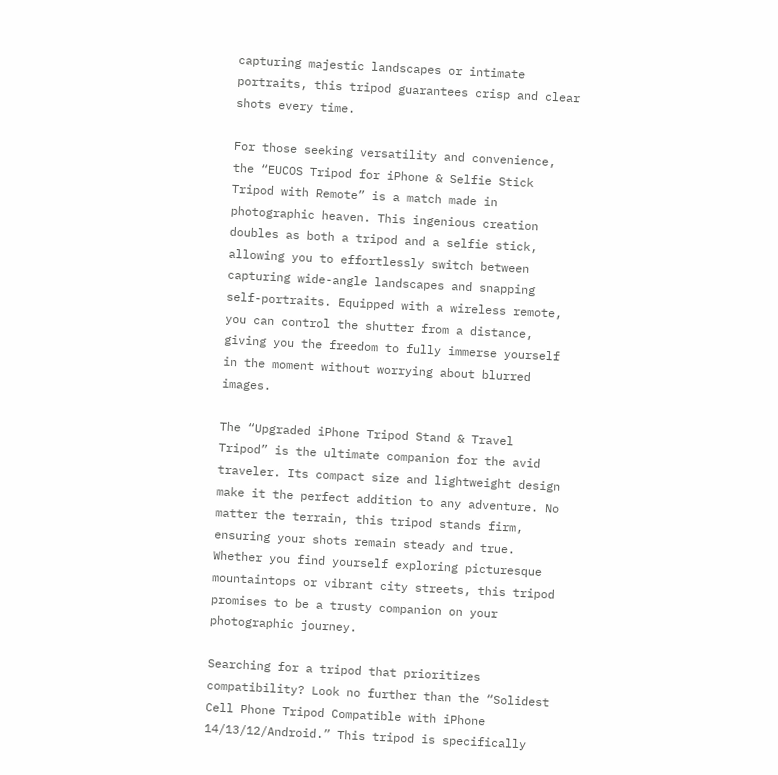capturing majestic landscapes or intimate portraits, this tripod guarantees crisp and clear shots every time.

For those seeking versatility and convenience, the “EUCOS Tripod for iPhone & Selfie Stick Tripod with Remote” is a match made in photographic heaven. This ingenious creation doubles as both a tripod and a selfie stick, allowing you to effortlessly switch between capturing wide-angle landscapes and snapping self-portraits. Equipped with a wireless remote, you can control the shutter from a distance, giving you the freedom to fully immerse yourself in the moment without worrying about blurred images.

The “Upgraded iPhone Tripod Stand & Travel Tripod” is the ultimate companion for the avid traveler. Its compact size and lightweight design make it the perfect addition to any adventure. No matter the terrain, this tripod stands firm, ensuring your shots remain steady and true. Whether you find yourself exploring picturesque mountaintops or vibrant city streets, this tripod promises to be a trusty companion on your photographic journey.

Searching for a tripod that prioritizes compatibility? Look no further than the “Solidest Cell Phone Tripod Compatible with iPhone 14/13/12/Android.” This tripod is specifically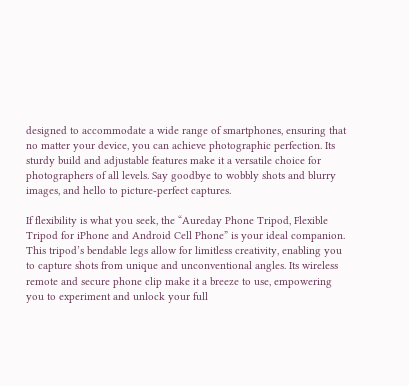designed to accommodate a wide range of smartphones, ensuring that no matter your device, you can achieve photographic perfection. Its sturdy build and adjustable features make it a versatile choice for photographers of all levels. Say goodbye to wobbly shots and blurry images, and hello to picture-perfect captures.

If flexibility is what you seek, the “Aureday Phone Tripod, Flexible Tripod for iPhone and Android Cell Phone” is your ideal companion. This tripod’s bendable legs allow for limitless creativity, enabling you to capture shots from unique and unconventional angles. Its wireless remote and secure phone clip make it a breeze to use, empowering you to experiment and unlock your full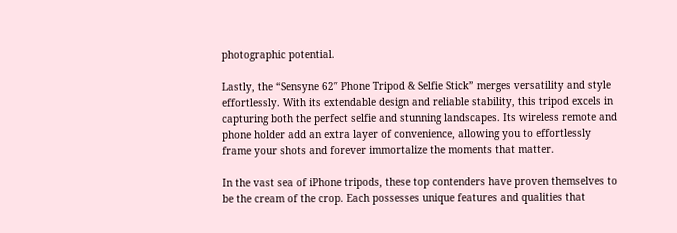photographic potential.

Lastly, the “Sensyne 62″ Phone Tripod & Selfie Stick” merges versatility and style effortlessly. With its extendable design and reliable stability, this tripod excels in capturing both the perfect selfie and stunning landscapes. Its wireless remote and phone holder add an extra layer of convenience, allowing you to effortlessly frame your shots and forever immortalize the moments that matter.

In the vast sea of iPhone tripods, these top contenders have proven themselves to be the cream of the crop. Each possesses unique features and qualities that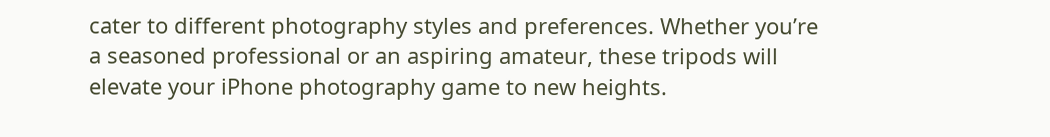cater to different photography styles and preferences. Whether you’re a seasoned professional or an aspiring amateur, these tripods will elevate your iPhone photography game to new heights.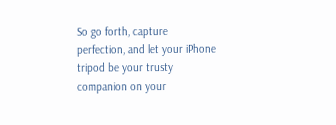So go forth, capture perfection, and let your iPhone tripod be your trusty companion on your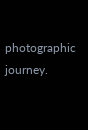photographic journey.